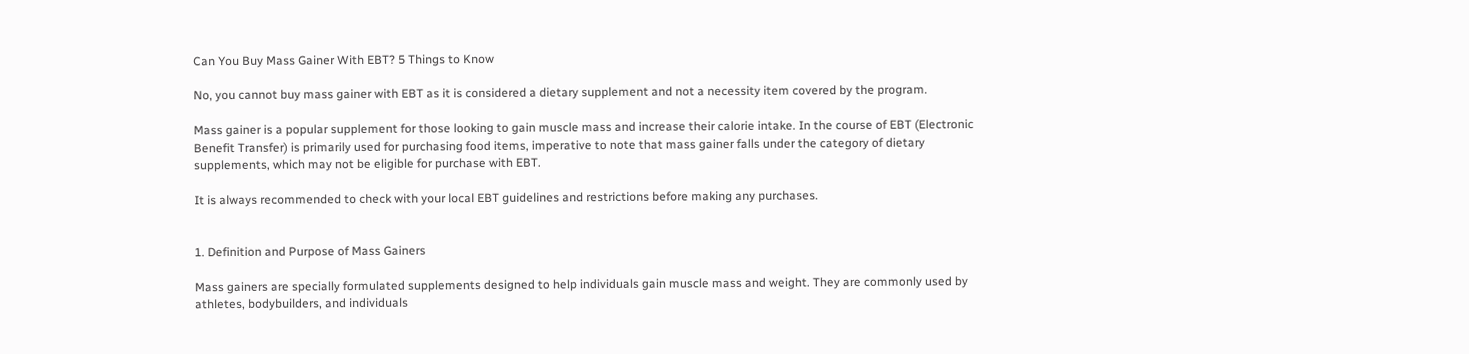Can You Buy Mass Gainer With EBT? 5 Things to Know

No, you cannot buy mass gainer with EBT as it is considered a dietary supplement and not a necessity item covered by the program.

Mass gainer is a popular supplement for those looking to gain muscle mass and increase their calorie intake. In the course of EBT (Electronic Benefit Transfer) is primarily used for purchasing food items, imperative to note that mass gainer falls under the category of dietary supplements, which may not be eligible for purchase with EBT.

It is always recommended to check with your local EBT guidelines and restrictions before making any purchases.


1. Definition and Purpose of Mass Gainers

Mass gainers are specially formulated supplements designed to help individuals gain muscle mass and weight. They are commonly used by athletes, bodybuilders, and individuals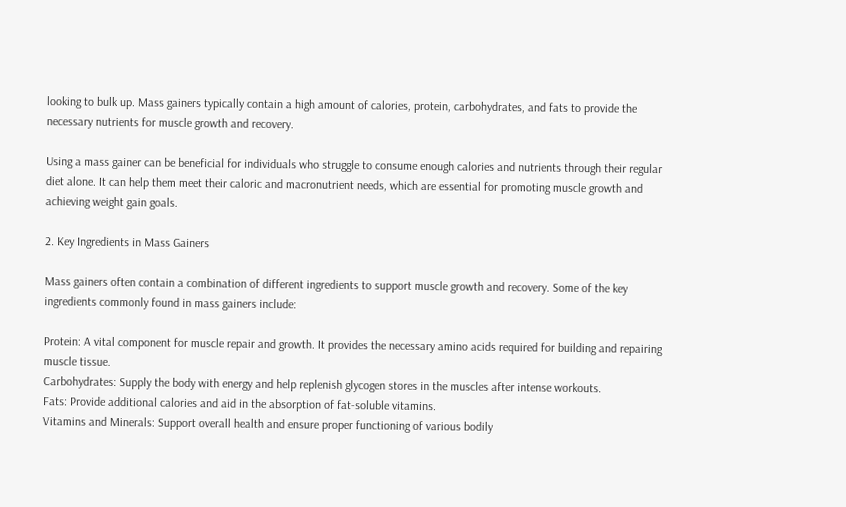looking to bulk up. Mass gainers typically contain a high amount of calories, protein, carbohydrates, and fats to provide the necessary nutrients for muscle growth and recovery.

Using a mass gainer can be beneficial for individuals who struggle to consume enough calories and nutrients through their regular diet alone. It can help them meet their caloric and macronutrient needs, which are essential for promoting muscle growth and achieving weight gain goals.

2. Key Ingredients in Mass Gainers

Mass gainers often contain a combination of different ingredients to support muscle growth and recovery. Some of the key ingredients commonly found in mass gainers include:

Protein: A vital component for muscle repair and growth. It provides the necessary amino acids required for building and repairing muscle tissue.
Carbohydrates: Supply the body with energy and help replenish glycogen stores in the muscles after intense workouts.
Fats: Provide additional calories and aid in the absorption of fat-soluble vitamins.
Vitamins and Minerals: Support overall health and ensure proper functioning of various bodily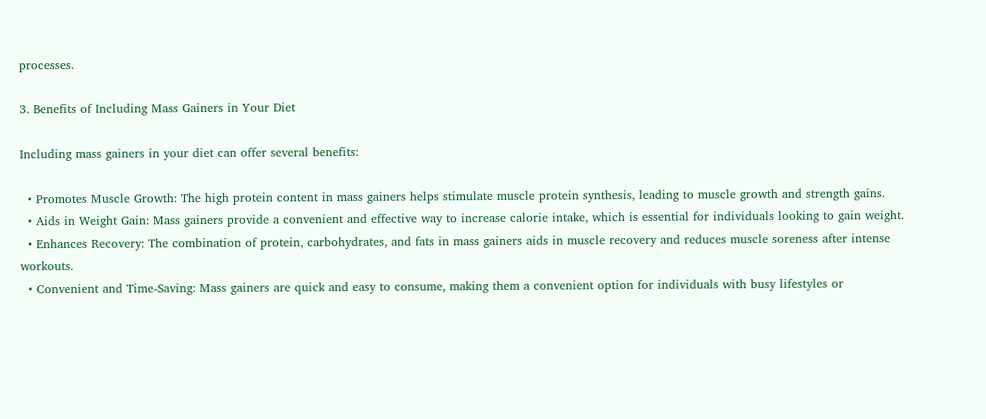processes.

3. Benefits of Including Mass Gainers in Your Diet

Including mass gainers in your diet can offer several benefits:

  • Promotes Muscle Growth: The high protein content in mass gainers helps stimulate muscle protein synthesis, leading to muscle growth and strength gains.
  • Aids in Weight Gain: Mass gainers provide a convenient and effective way to increase calorie intake, which is essential for individuals looking to gain weight.
  • Enhances Recovery: The combination of protein, carbohydrates, and fats in mass gainers aids in muscle recovery and reduces muscle soreness after intense workouts.
  • Convenient and Time-Saving: Mass gainers are quick and easy to consume, making them a convenient option for individuals with busy lifestyles or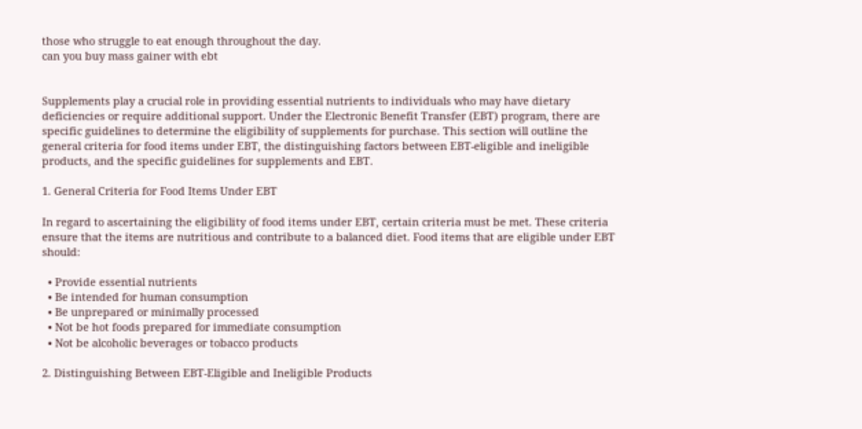those who struggle to eat enough throughout the day.
can you buy mass gainer with ebt


Supplements play a crucial role in providing essential nutrients to individuals who may have dietary deficiencies or require additional support. Under the Electronic Benefit Transfer (EBT) program, there are specific guidelines to determine the eligibility of supplements for purchase. This section will outline the general criteria for food items under EBT, the distinguishing factors between EBT-eligible and ineligible products, and the specific guidelines for supplements and EBT.

1. General Criteria for Food Items Under EBT

In regard to ascertaining the eligibility of food items under EBT, certain criteria must be met. These criteria ensure that the items are nutritious and contribute to a balanced diet. Food items that are eligible under EBT should:

  • Provide essential nutrients
  • Be intended for human consumption
  • Be unprepared or minimally processed
  • Not be hot foods prepared for immediate consumption
  • Not be alcoholic beverages or tobacco products

2. Distinguishing Between EBT-Eligible and Ineligible Products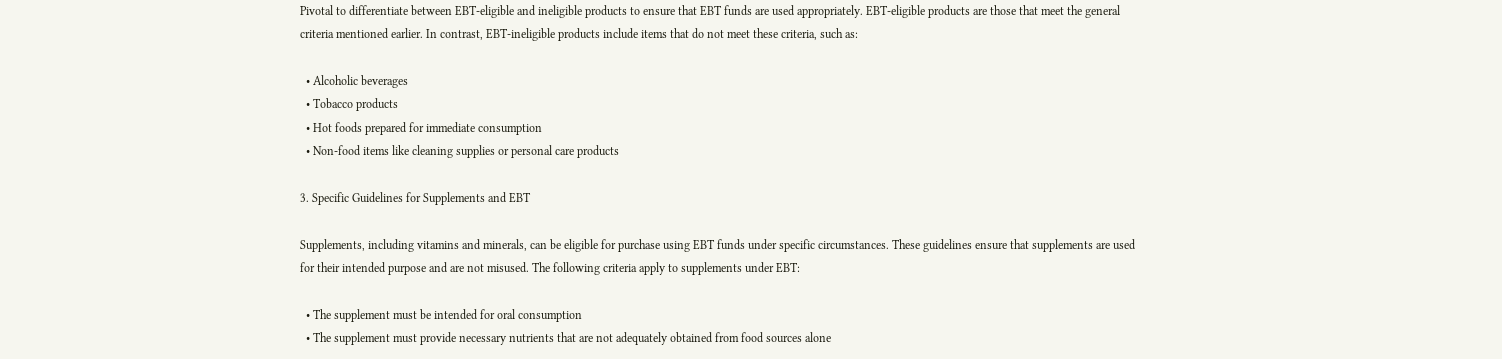Pivotal to differentiate between EBT-eligible and ineligible products to ensure that EBT funds are used appropriately. EBT-eligible products are those that meet the general criteria mentioned earlier. In contrast, EBT-ineligible products include items that do not meet these criteria, such as:

  • Alcoholic beverages
  • Tobacco products
  • Hot foods prepared for immediate consumption
  • Non-food items like cleaning supplies or personal care products

3. Specific Guidelines for Supplements and EBT

Supplements, including vitamins and minerals, can be eligible for purchase using EBT funds under specific circumstances. These guidelines ensure that supplements are used for their intended purpose and are not misused. The following criteria apply to supplements under EBT:

  • The supplement must be intended for oral consumption
  • The supplement must provide necessary nutrients that are not adequately obtained from food sources alone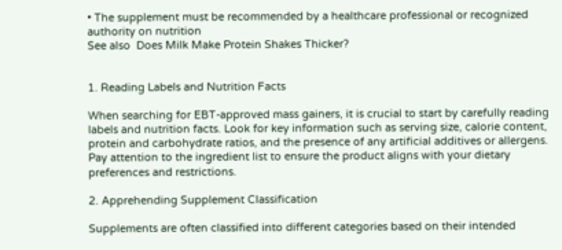• The supplement must be recommended by a healthcare professional or recognized authority on nutrition
See also  Does Milk Make Protein Shakes Thicker?


1. Reading Labels and Nutrition Facts

When searching for EBT-approved mass gainers, it is crucial to start by carefully reading labels and nutrition facts. Look for key information such as serving size, calorie content, protein and carbohydrate ratios, and the presence of any artificial additives or allergens. Pay attention to the ingredient list to ensure the product aligns with your dietary preferences and restrictions.

2. Apprehending Supplement Classification

Supplements are often classified into different categories based on their intended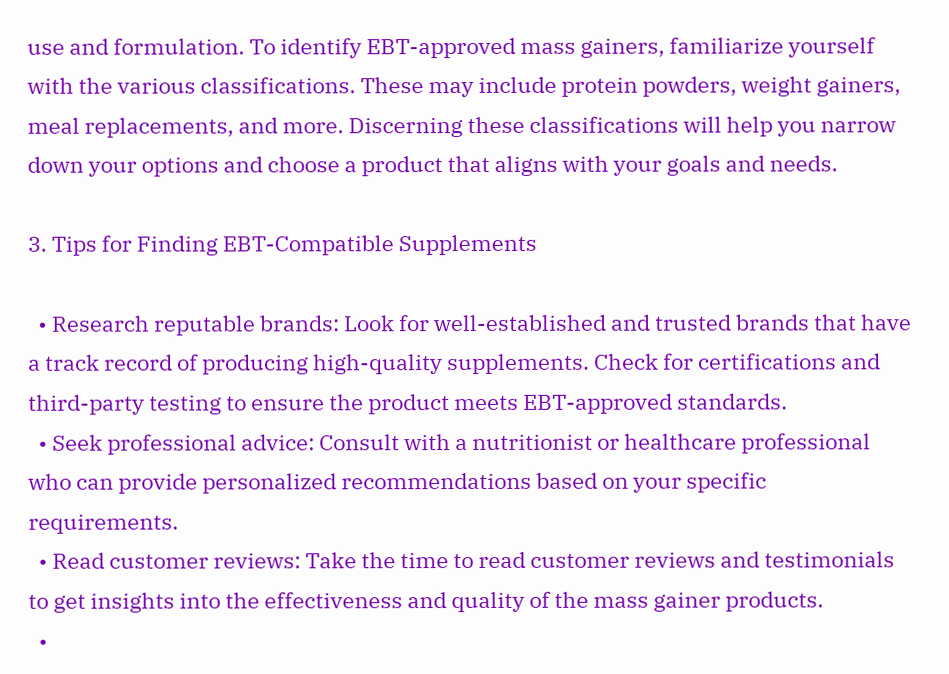use and formulation. To identify EBT-approved mass gainers, familiarize yourself with the various classifications. These may include protein powders, weight gainers, meal replacements, and more. Discerning these classifications will help you narrow down your options and choose a product that aligns with your goals and needs.

3. Tips for Finding EBT-Compatible Supplements

  • Research reputable brands: Look for well-established and trusted brands that have a track record of producing high-quality supplements. Check for certifications and third-party testing to ensure the product meets EBT-approved standards.
  • Seek professional advice: Consult with a nutritionist or healthcare professional who can provide personalized recommendations based on your specific requirements.
  • Read customer reviews: Take the time to read customer reviews and testimonials to get insights into the effectiveness and quality of the mass gainer products.
  •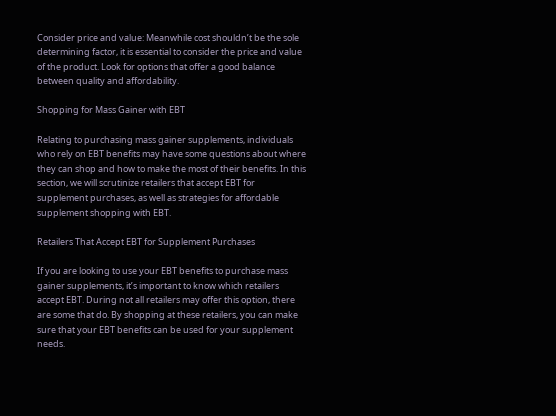Consider price and value: Meanwhile cost shouldn’t be the sole determining factor, it is essential to consider the price and value of the product. Look for options that offer a good balance between quality and affordability.

Shopping for Mass Gainer with EBT

Relating to purchasing mass gainer supplements, individuals who rely on EBT benefits may have some questions about where they can shop and how to make the most of their benefits. In this section, we will scrutinize retailers that accept EBT for supplement purchases, as well as strategies for affordable supplement shopping with EBT.

Retailers That Accept EBT for Supplement Purchases

If you are looking to use your EBT benefits to purchase mass gainer supplements, it’s important to know which retailers accept EBT. During not all retailers may offer this option, there are some that do. By shopping at these retailers, you can make sure that your EBT benefits can be used for your supplement needs.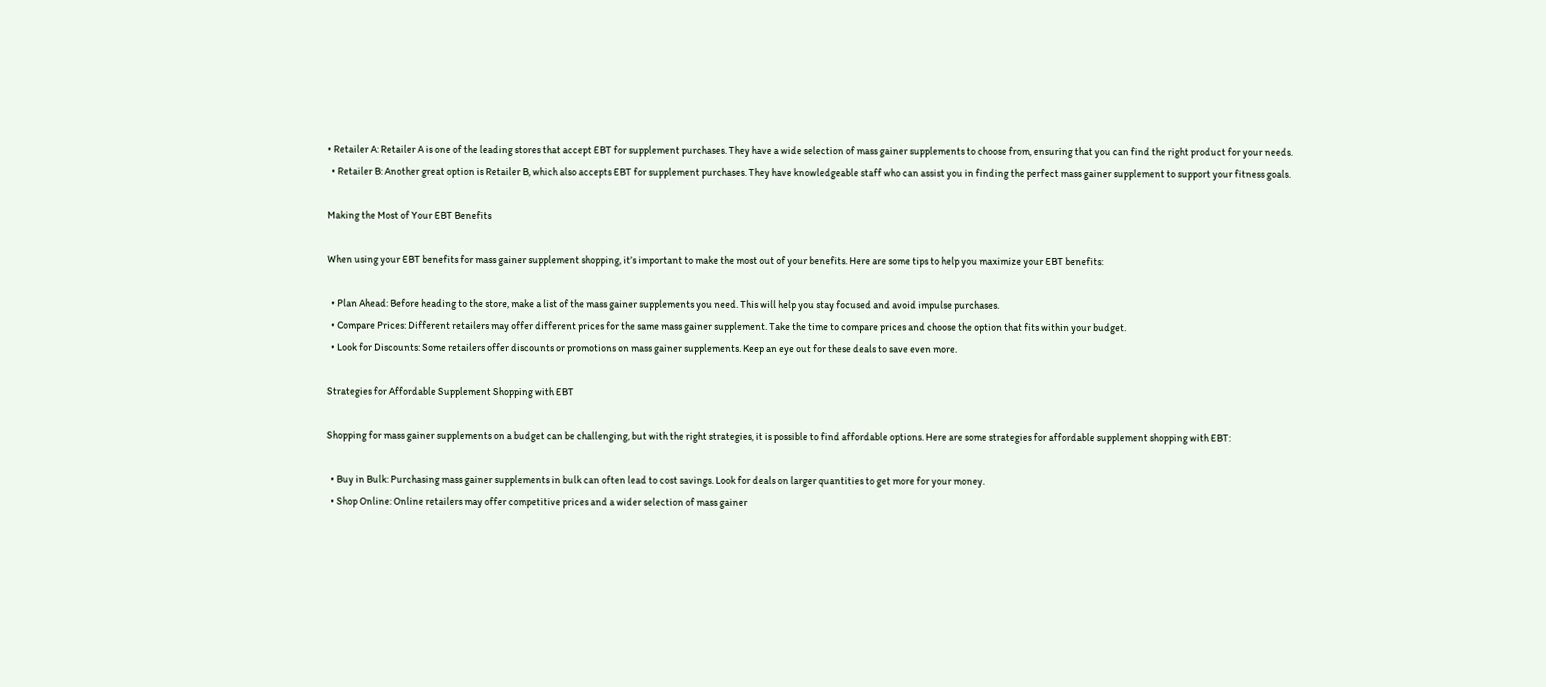• Retailer A: Retailer A is one of the leading stores that accept EBT for supplement purchases. They have a wide selection of mass gainer supplements to choose from, ensuring that you can find the right product for your needs.
  • Retailer B: Another great option is Retailer B, which also accepts EBT for supplement purchases. They have knowledgeable staff who can assist you in finding the perfect mass gainer supplement to support your fitness goals.

Making the Most of Your EBT Benefits

When using your EBT benefits for mass gainer supplement shopping, it’s important to make the most out of your benefits. Here are some tips to help you maximize your EBT benefits:

  • Plan Ahead: Before heading to the store, make a list of the mass gainer supplements you need. This will help you stay focused and avoid impulse purchases.
  • Compare Prices: Different retailers may offer different prices for the same mass gainer supplement. Take the time to compare prices and choose the option that fits within your budget.
  • Look for Discounts: Some retailers offer discounts or promotions on mass gainer supplements. Keep an eye out for these deals to save even more.

Strategies for Affordable Supplement Shopping with EBT

Shopping for mass gainer supplements on a budget can be challenging, but with the right strategies, it is possible to find affordable options. Here are some strategies for affordable supplement shopping with EBT:

  • Buy in Bulk: Purchasing mass gainer supplements in bulk can often lead to cost savings. Look for deals on larger quantities to get more for your money.
  • Shop Online: Online retailers may offer competitive prices and a wider selection of mass gainer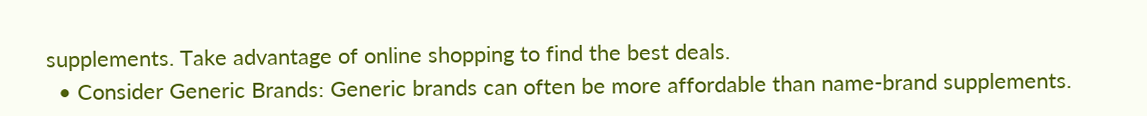supplements. Take advantage of online shopping to find the best deals.
  • Consider Generic Brands: Generic brands can often be more affordable than name-brand supplements.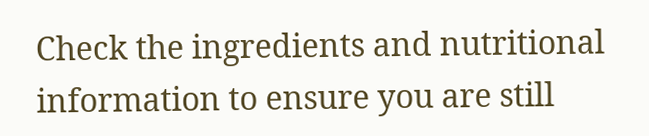Check the ingredients and nutritional information to ensure you are still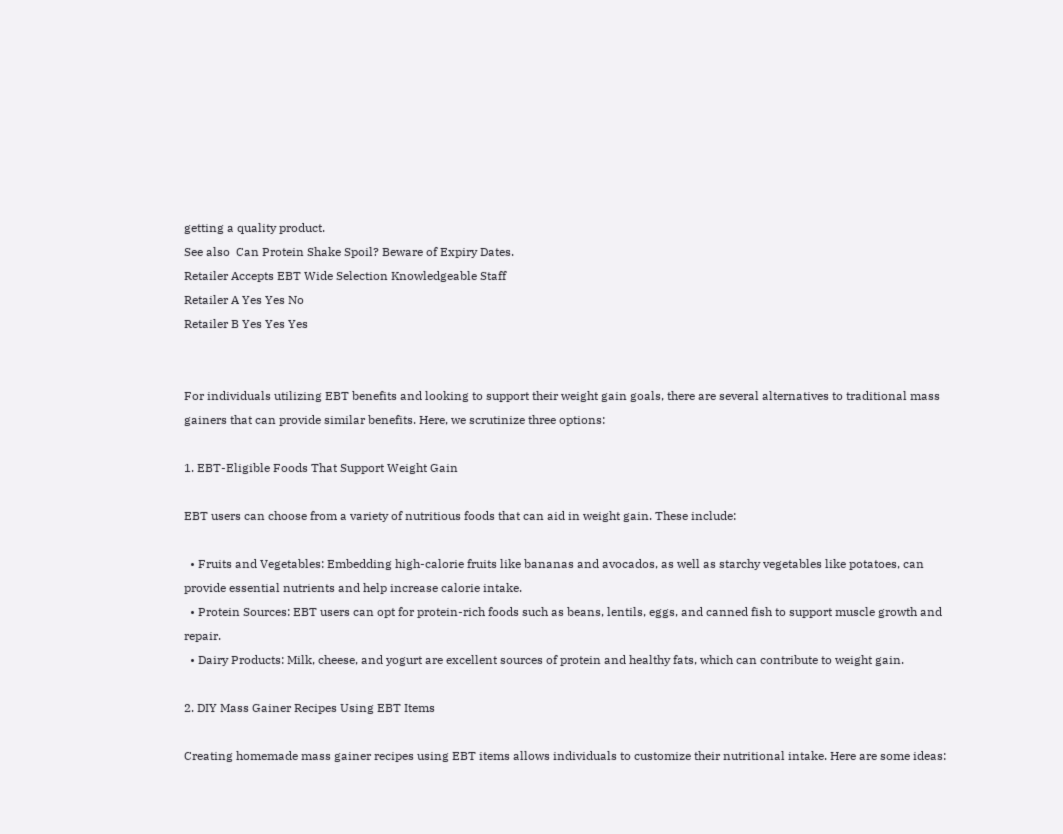getting a quality product.
See also  Can Protein Shake Spoil? Beware of Expiry Dates.
Retailer Accepts EBT Wide Selection Knowledgeable Staff
Retailer A Yes Yes No
Retailer B Yes Yes Yes


For individuals utilizing EBT benefits and looking to support their weight gain goals, there are several alternatives to traditional mass gainers that can provide similar benefits. Here, we scrutinize three options:

1. EBT-Eligible Foods That Support Weight Gain

EBT users can choose from a variety of nutritious foods that can aid in weight gain. These include:

  • Fruits and Vegetables: Embedding high-calorie fruits like bananas and avocados, as well as starchy vegetables like potatoes, can provide essential nutrients and help increase calorie intake.
  • Protein Sources: EBT users can opt for protein-rich foods such as beans, lentils, eggs, and canned fish to support muscle growth and repair.
  • Dairy Products: Milk, cheese, and yogurt are excellent sources of protein and healthy fats, which can contribute to weight gain.

2. DIY Mass Gainer Recipes Using EBT Items

Creating homemade mass gainer recipes using EBT items allows individuals to customize their nutritional intake. Here are some ideas: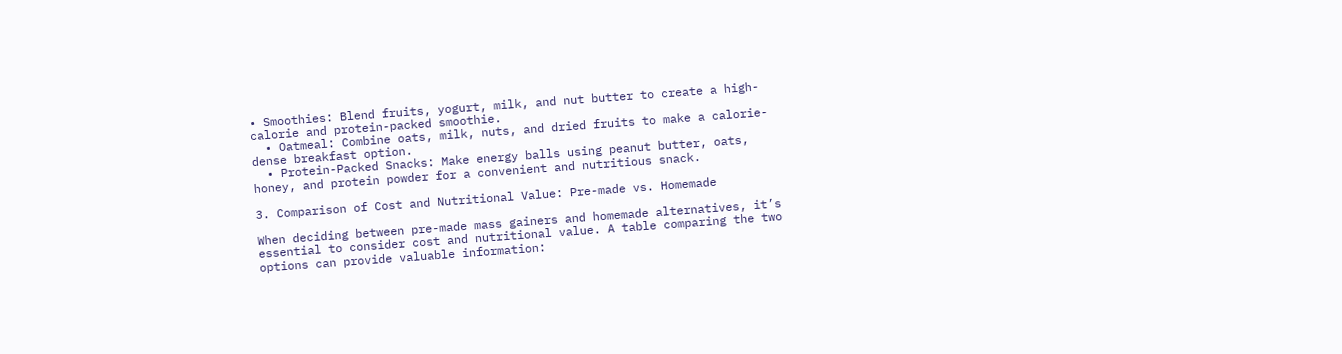• Smoothies: Blend fruits, yogurt, milk, and nut butter to create a high-calorie and protein-packed smoothie.
  • Oatmeal: Combine oats, milk, nuts, and dried fruits to make a calorie-dense breakfast option.
  • Protein-Packed Snacks: Make energy balls using peanut butter, oats, honey, and protein powder for a convenient and nutritious snack.

3. Comparison of Cost and Nutritional Value: Pre-made vs. Homemade

When deciding between pre-made mass gainers and homemade alternatives, it’s essential to consider cost and nutritional value. A table comparing the two options can provide valuable information: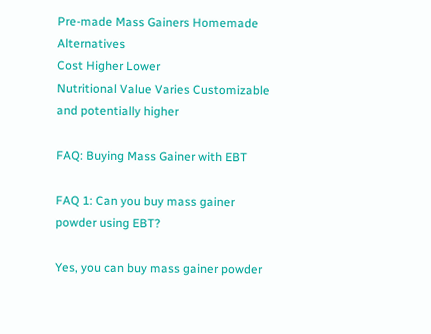Pre-made Mass Gainers Homemade Alternatives
Cost Higher Lower
Nutritional Value Varies Customizable and potentially higher

FAQ: Buying Mass Gainer with EBT

FAQ 1: Can you buy mass gainer powder using EBT?

Yes, you can buy mass gainer powder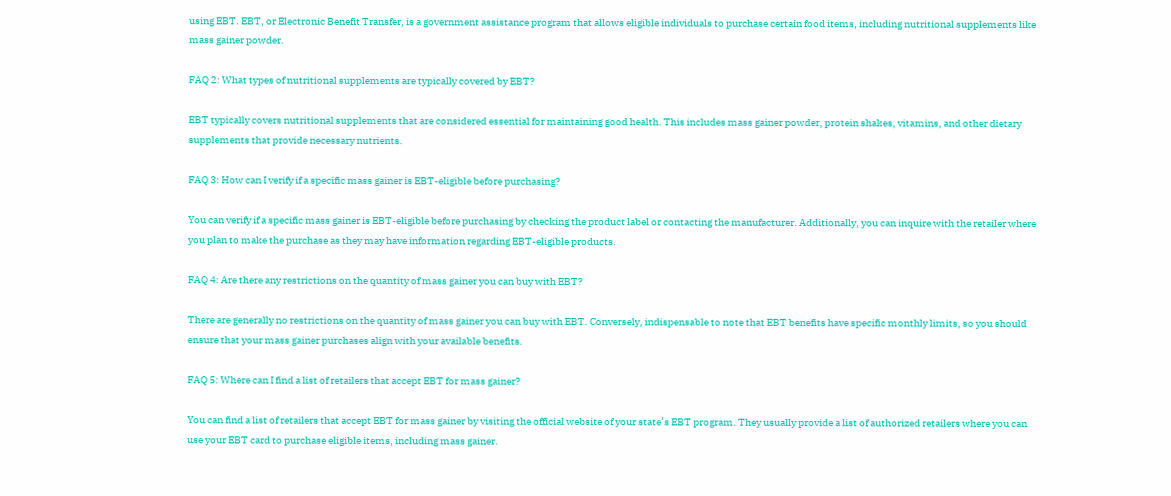using EBT. EBT, or Electronic Benefit Transfer, is a government assistance program that allows eligible individuals to purchase certain food items, including nutritional supplements like mass gainer powder.

FAQ 2: What types of nutritional supplements are typically covered by EBT?

EBT typically covers nutritional supplements that are considered essential for maintaining good health. This includes mass gainer powder, protein shakes, vitamins, and other dietary supplements that provide necessary nutrients.

FAQ 3: How can I verify if a specific mass gainer is EBT-eligible before purchasing?

You can verify if a specific mass gainer is EBT-eligible before purchasing by checking the product label or contacting the manufacturer. Additionally, you can inquire with the retailer where you plan to make the purchase as they may have information regarding EBT-eligible products.

FAQ 4: Are there any restrictions on the quantity of mass gainer you can buy with EBT?

There are generally no restrictions on the quantity of mass gainer you can buy with EBT. Conversely, indispensable to note that EBT benefits have specific monthly limits, so you should ensure that your mass gainer purchases align with your available benefits.

FAQ 5: Where can I find a list of retailers that accept EBT for mass gainer?

You can find a list of retailers that accept EBT for mass gainer by visiting the official website of your state’s EBT program. They usually provide a list of authorized retailers where you can use your EBT card to purchase eligible items, including mass gainer.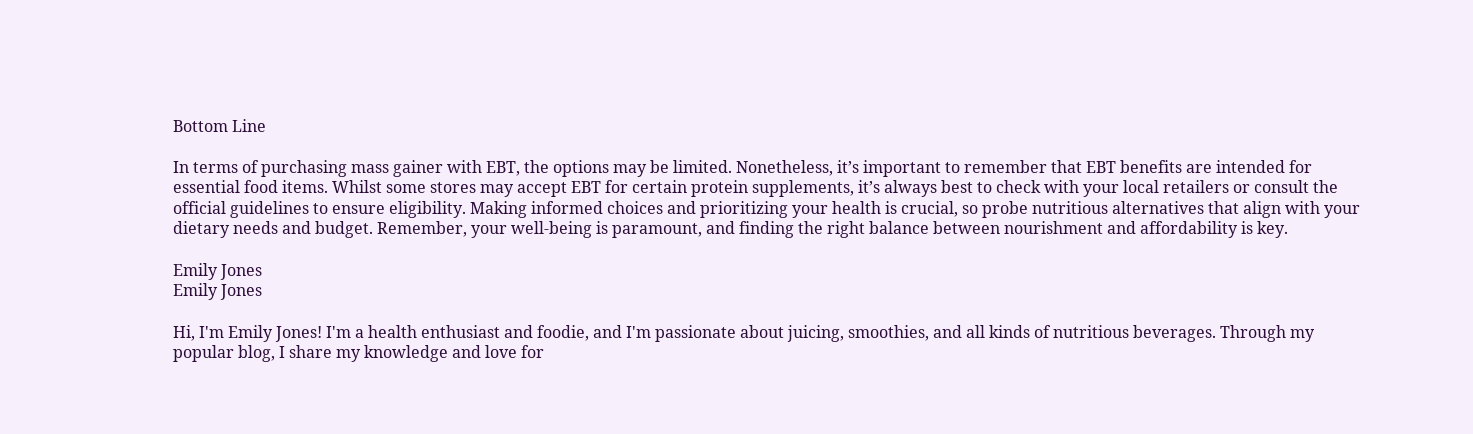Bottom Line

In terms of purchasing mass gainer with EBT, the options may be limited. Nonetheless, it’s important to remember that EBT benefits are intended for essential food items. Whilst some stores may accept EBT for certain protein supplements, it’s always best to check with your local retailers or consult the official guidelines to ensure eligibility. Making informed choices and prioritizing your health is crucial, so probe nutritious alternatives that align with your dietary needs and budget. Remember, your well-being is paramount, and finding the right balance between nourishment and affordability is key.

Emily Jones
Emily Jones

Hi, I'm Emily Jones! I'm a health enthusiast and foodie, and I'm passionate about juicing, smoothies, and all kinds of nutritious beverages. Through my popular blog, I share my knowledge and love for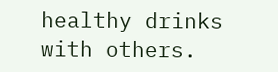healthy drinks with others.